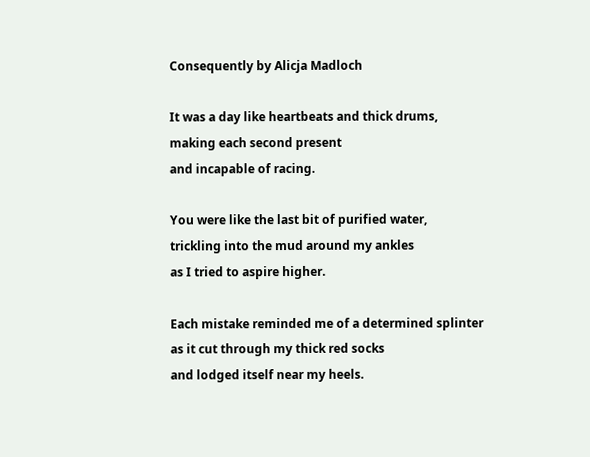Consequently by Alicja Madloch

It was a day like heartbeats and thick drums,
making each second present
and incapable of racing.

You were like the last bit of purified water,
trickling into the mud around my ankles
as I tried to aspire higher.

Each mistake reminded me of a determined splinter
as it cut through my thick red socks
and lodged itself near my heels.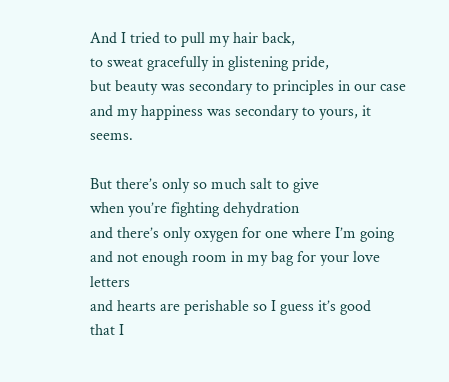And I tried to pull my hair back,
to sweat gracefully in glistening pride,
but beauty was secondary to principles in our case
and my happiness was secondary to yours, it seems.

But there’s only so much salt to give
when you’re fighting dehydration
and there’s only oxygen for one where I’m going
and not enough room in my bag for your love letters
and hearts are perishable so I guess it’s good
that I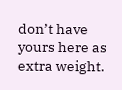don’t have yours here as extra weight.